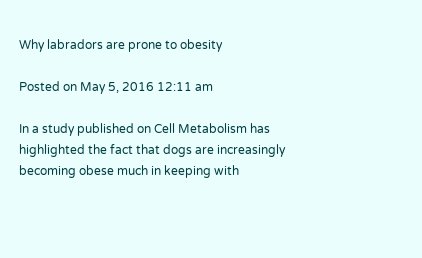Why labradors are prone to obesity

Posted on May 5, 2016 12:11 am

In a study published on Cell Metabolism has highlighted the fact that dogs are increasingly becoming obese much in keeping with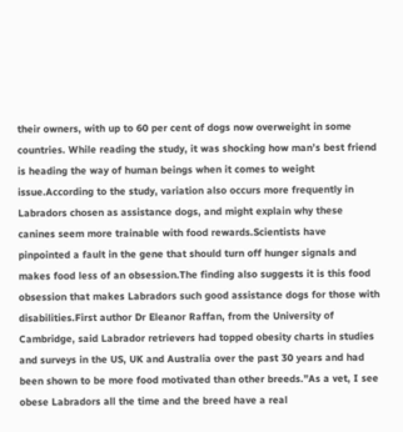their owners, with up to 60 per cent of dogs now overweight in some countries. While reading the study, it was shocking how man’s best friend is heading the way of human beings when it comes to weight issue.According to the study, variation also occurs more frequently in Labradors chosen as assistance dogs, and might explain why these canines seem more trainable with food rewards.Scientists have pinpointed a fault in the gene that should turn off hunger signals and makes food less of an obsession.The finding also suggests it is this food obsession that makes Labradors such good assistance dogs for those with disabilities.First author Dr Eleanor Raffan, from the University of Cambridge, said Labrador retrievers had topped obesity charts in studies and surveys in the US, UK and Australia over the past 30 years and had been shown to be more food motivated than other breeds.”As a vet, I see obese Labradors all the time and the breed have a real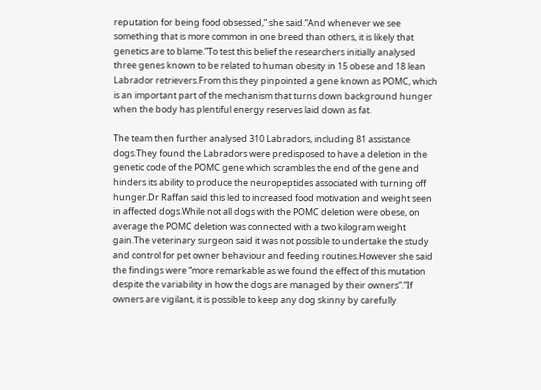reputation for being food obsessed,” she said.”And whenever we see something that is more common in one breed than others, it is likely that genetics are to blame.”To test this belief the researchers initially analysed three genes known to be related to human obesity in 15 obese and 18 lean Labrador retrievers.From this they pinpointed a gene known as POMC, which is an important part of the mechanism that turns down background hunger when the body has plentiful energy reserves laid down as fat.

The team then further analysed 310 Labradors, including 81 assistance dogs.They found the Labradors were predisposed to have a deletion in the genetic code of the POMC gene which scrambles the end of the gene and hinders its ability to produce the neuropeptides associated with turning off hunger.Dr Raffan said this led to increased food motivation and weight seen in affected dogs.While not all dogs with the POMC deletion were obese, on average the POMC deletion was connected with a two kilogram weight gain.The veterinary surgeon said it was not possible to undertake the study and control for pet owner behaviour and feeding routines.However she said the findings were “more remarkable as we found the effect of this mutation despite the variability in how the dogs are managed by their owners”.”If owners are vigilant, it is possible to keep any dog skinny by carefully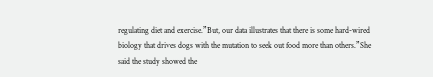regulating diet and exercise.”But, our data illustrates that there is some hard-wired biology that drives dogs with the mutation to seek out food more than others.”She said the study showed the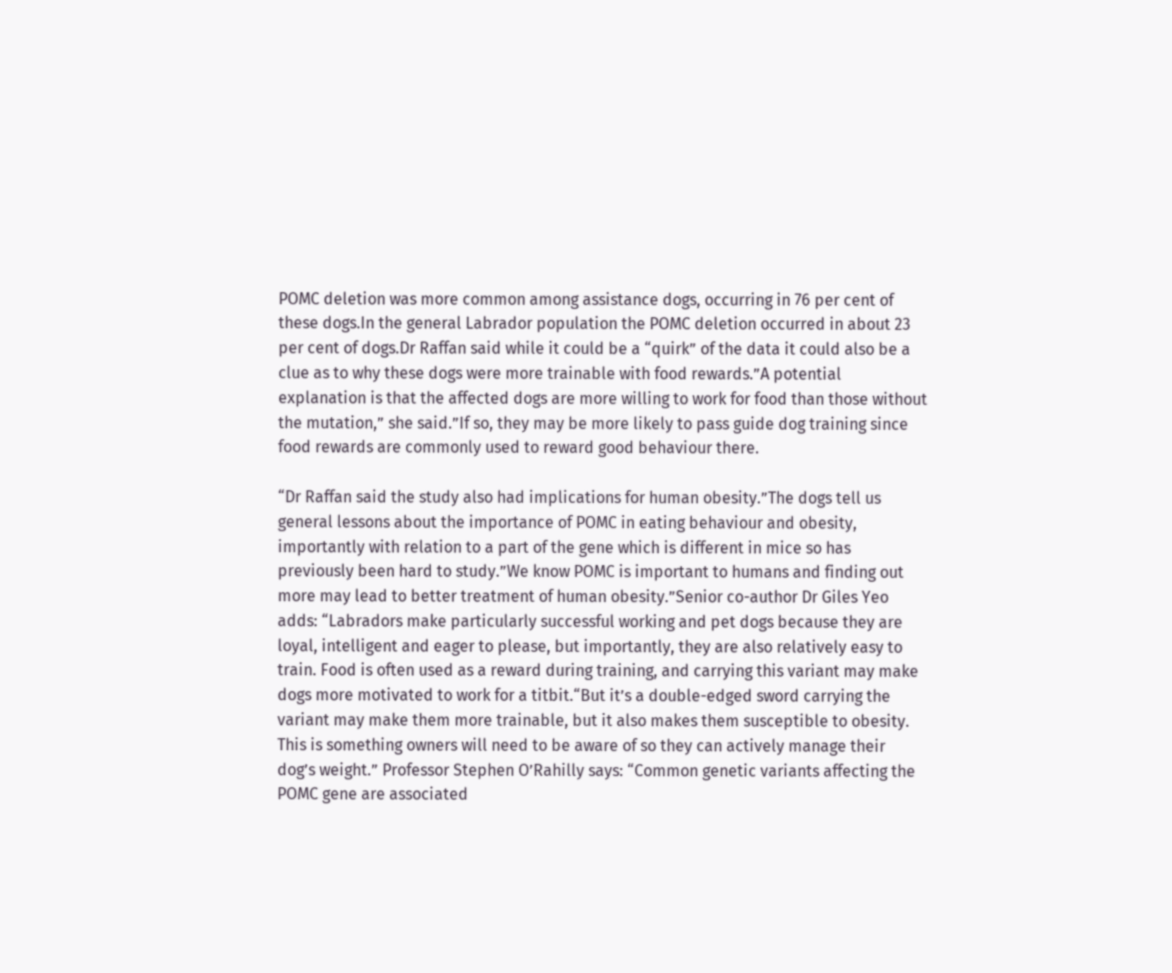POMC deletion was more common among assistance dogs, occurring in 76 per cent of these dogs.In the general Labrador population the POMC deletion occurred in about 23 per cent of dogs.Dr Raffan said while it could be a “quirk” of the data it could also be a clue as to why these dogs were more trainable with food rewards.”A potential explanation is that the affected dogs are more willing to work for food than those without the mutation,” she said.”If so, they may be more likely to pass guide dog training since food rewards are commonly used to reward good behaviour there.

“Dr Raffan said the study also had implications for human obesity.”The dogs tell us general lessons about the importance of POMC in eating behaviour and obesity, importantly with relation to a part of the gene which is different in mice so has previously been hard to study.”We know POMC is important to humans and finding out more may lead to better treatment of human obesity.”Senior co-author Dr Giles Yeo adds: “Labradors make particularly successful working and pet dogs because they are loyal, intelligent and eager to please, but importantly, they are also relatively easy to train. Food is often used as a reward during training, and carrying this variant may make dogs more motivated to work for a titbit.“But it’s a double-edged sword carrying the variant may make them more trainable, but it also makes them susceptible to obesity. This is something owners will need to be aware of so they can actively manage their dog’s weight.” Professor Stephen O’Rahilly says: “Common genetic variants affecting the POMC gene are associated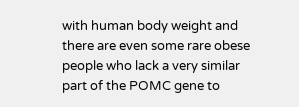with human body weight and there are even some rare obese people who lack a very similar part of the POMC gene to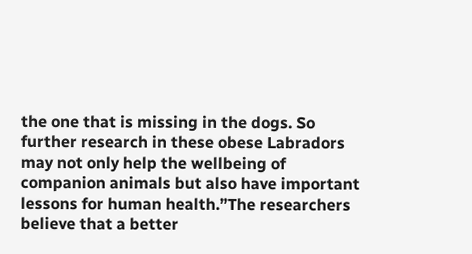the one that is missing in the dogs. So further research in these obese Labradors may not only help the wellbeing of companion animals but also have important lessons for human health.”The researchers believe that a better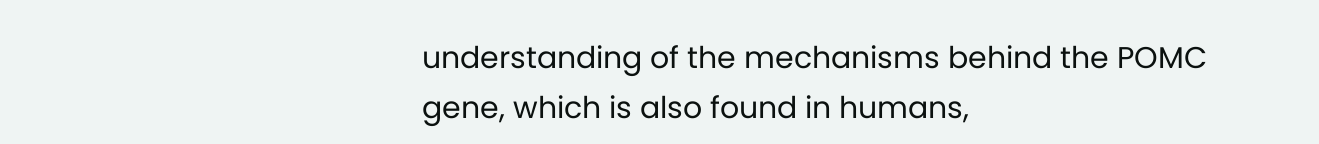understanding of the mechanisms behind the POMC gene, which is also found in humans,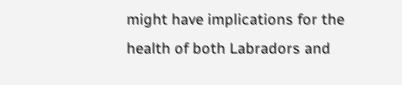might have implications for the health of both Labradors and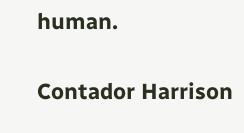human.

Contador Harrison